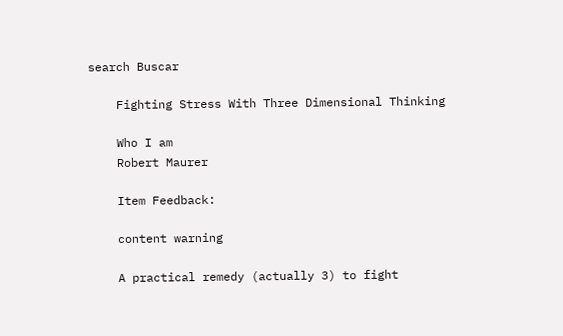search Buscar

    Fighting Stress With Three Dimensional Thinking

    Who I am
    Robert Maurer

    Item Feedback:

    content warning

    A practical remedy (actually 3) to fight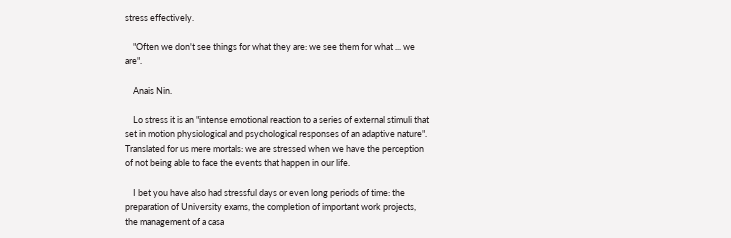stress effectively.

    "Often we don't see things for what they are: we see them for what ... we are".

    Anais Nin.

    Lo stress it is an "intense emotional reaction to a series of external stimuli that set in motion physiological and psychological responses of an adaptive nature". Translated for us mere mortals: we are stressed when we have the perception of not being able to face the events that happen in our life.

    I bet you have also had stressful days or even long periods of time: the preparation of University exams, the completion of important work projects, the management of a casa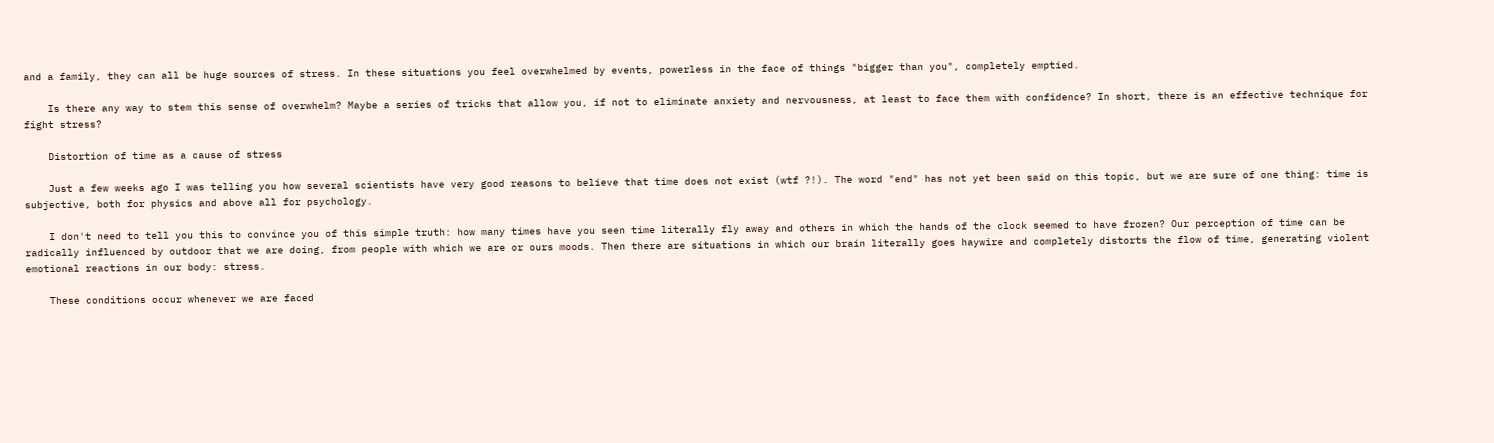and a family, they can all be huge sources of stress. In these situations you feel overwhelmed by events, powerless in the face of things "bigger than you", completely emptied.

    Is there any way to stem this sense of overwhelm? Maybe a series of tricks that allow you, if not to eliminate anxiety and nervousness, at least to face them with confidence? In short, there is an effective technique for fight stress?

    Distortion of time as a cause of stress

    Just a few weeks ago I was telling you how several scientists have very good reasons to believe that time does not exist (wtf ?!). The word "end" has not yet been said on this topic, but we are sure of one thing: time is subjective, both for physics and above all for psychology.

    I don't need to tell you this to convince you of this simple truth: how many times have you seen time literally fly away and others in which the hands of the clock seemed to have frozen? Our perception of time can be radically influenced by outdoor that we are doing, from people with which we are or ours moods. Then there are situations in which our brain literally goes haywire and completely distorts the flow of time, generating violent emotional reactions in our body: stress.

    These conditions occur whenever we are faced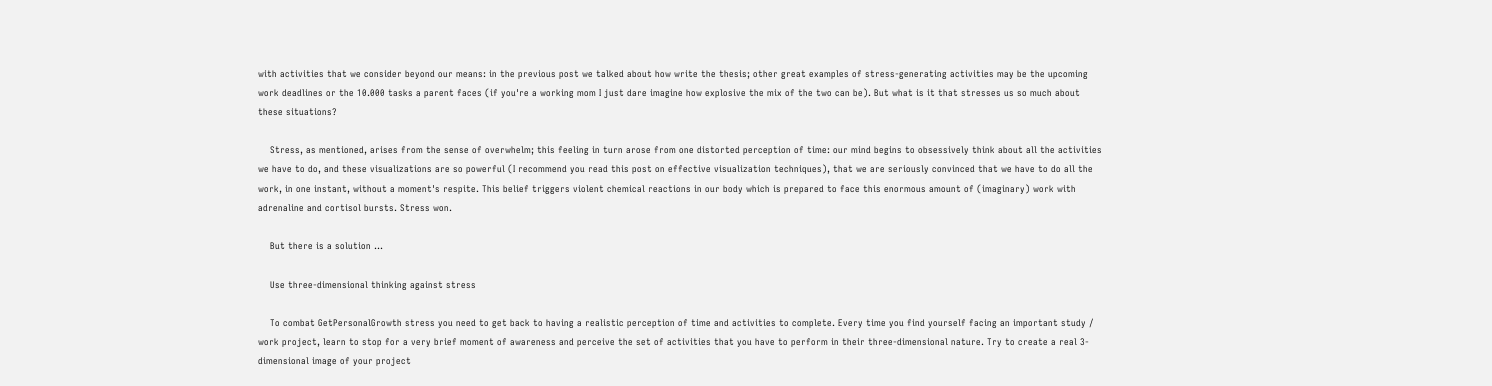with activities that we consider beyond our means: in the previous post we talked about how write the thesis; other great examples of stress-generating activities may be the upcoming work deadlines or the 10.000 tasks a parent faces (if you're a working mom I just dare imagine how explosive the mix of the two can be). But what is it that stresses us so much about these situations?

    Stress, as mentioned, arises from the sense of overwhelm; this feeling in turn arose from one distorted perception of time: our mind begins to obsessively think about all the activities we have to do, and these visualizations are so powerful (I recommend you read this post on effective visualization techniques), that we are seriously convinced that we have to do all the work, in one instant, without a moment's respite. This belief triggers violent chemical reactions in our body which is prepared to face this enormous amount of (imaginary) work with adrenaline and cortisol bursts. Stress won.

    But there is a solution ...

    Use three-dimensional thinking against stress

    To combat GetPersonalGrowth stress you need to get back to having a realistic perception of time and activities to complete. Every time you find yourself facing an important study / work project, learn to stop for a very brief moment of awareness and perceive the set of activities that you have to perform in their three-dimensional nature. Try to create a real 3-dimensional image of your project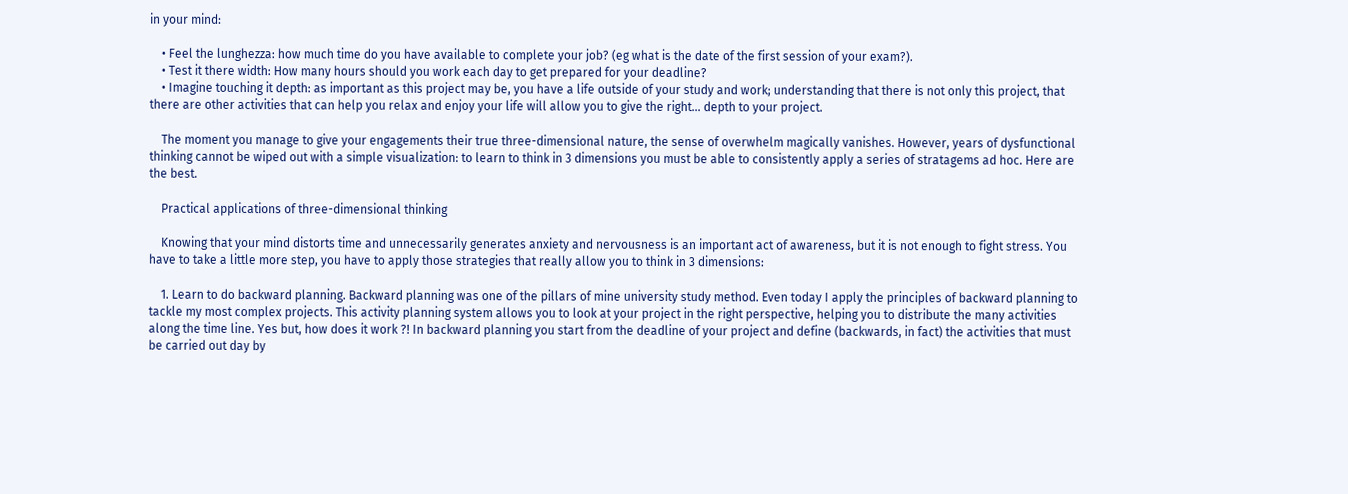in your mind:

    • Feel the lunghezza: how much time do you have available to complete your job? (eg what is the date of the first session of your exam?).
    • Test it there width: How many hours should you work each day to get prepared for your deadline?
    • Imagine touching it depth: as important as this project may be, you have a life outside of your study and work; understanding that there is not only this project, that there are other activities that can help you relax and enjoy your life will allow you to give the right… depth to your project.

    The moment you manage to give your engagements their true three-dimensional nature, the sense of overwhelm magically vanishes. However, years of dysfunctional thinking cannot be wiped out with a simple visualization: to learn to think in 3 dimensions you must be able to consistently apply a series of stratagems ad hoc. Here are the best.

    Practical applications of three-dimensional thinking

    Knowing that your mind distorts time and unnecessarily generates anxiety and nervousness is an important act of awareness, but it is not enough to fight stress. You have to take a little more step, you have to apply those strategies that really allow you to think in 3 dimensions:

    1. Learn to do backward planning. Backward planning was one of the pillars of mine university study method. Even today I apply the principles of backward planning to tackle my most complex projects. This activity planning system allows you to look at your project in the right perspective, helping you to distribute the many activities along the time line. Yes but, how does it work ?! In backward planning you start from the deadline of your project and define (backwards, in fact) the activities that must be carried out day by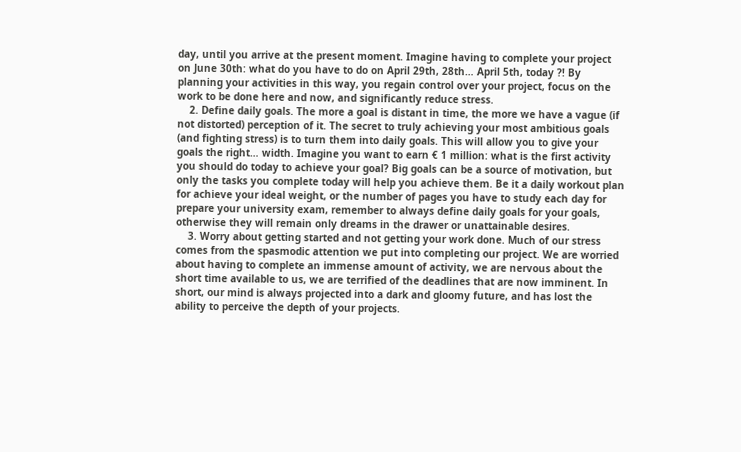day, until you arrive at the present moment. Imagine having to complete your project on June 30th: what do you have to do on April 29th, 28th… April 5th, today ?! By planning your activities in this way, you regain control over your project, focus on the work to be done here and now, and significantly reduce stress.
    2. Define daily goals. The more a goal is distant in time, the more we have a vague (if not distorted) perception of it. The secret to truly achieving your most ambitious goals (and fighting stress) is to turn them into daily goals. This will allow you to give your goals the right… width. Imagine you want to earn € 1 million: what is the first activity you should do today to achieve your goal? Big goals can be a source of motivation, but only the tasks you complete today will help you achieve them. Be it a daily workout plan for achieve your ideal weight, or the number of pages you have to study each day for prepare your university exam, remember to always define daily goals for your goals, otherwise they will remain only dreams in the drawer or unattainable desires.
    3. Worry about getting started and not getting your work done. Much of our stress comes from the spasmodic attention we put into completing our project. We are worried about having to complete an immense amount of activity, we are nervous about the short time available to us, we are terrified of the deadlines that are now imminent. In short, our mind is always projected into a dark and gloomy future, and has lost the ability to perceive the depth of your projects.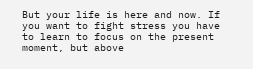But your life is here and now. If you want to fight stress you have to learn to focus on the present moment, but above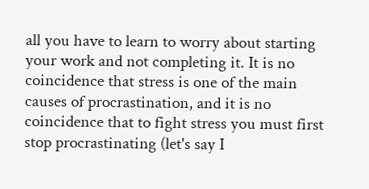all you have to learn to worry about starting your work and not completing it. It is no coincidence that stress is one of the main causes of procrastination, and it is no coincidence that to fight stress you must first stop procrastinating (let's say I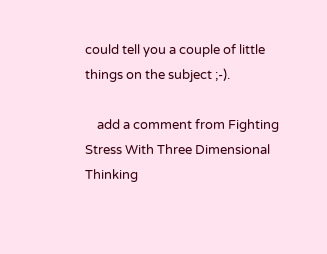could tell you a couple of little things on the subject ;-).

    add a comment from Fighting Stress With Three Dimensional Thinking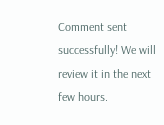Comment sent successfully! We will review it in the next few hours.